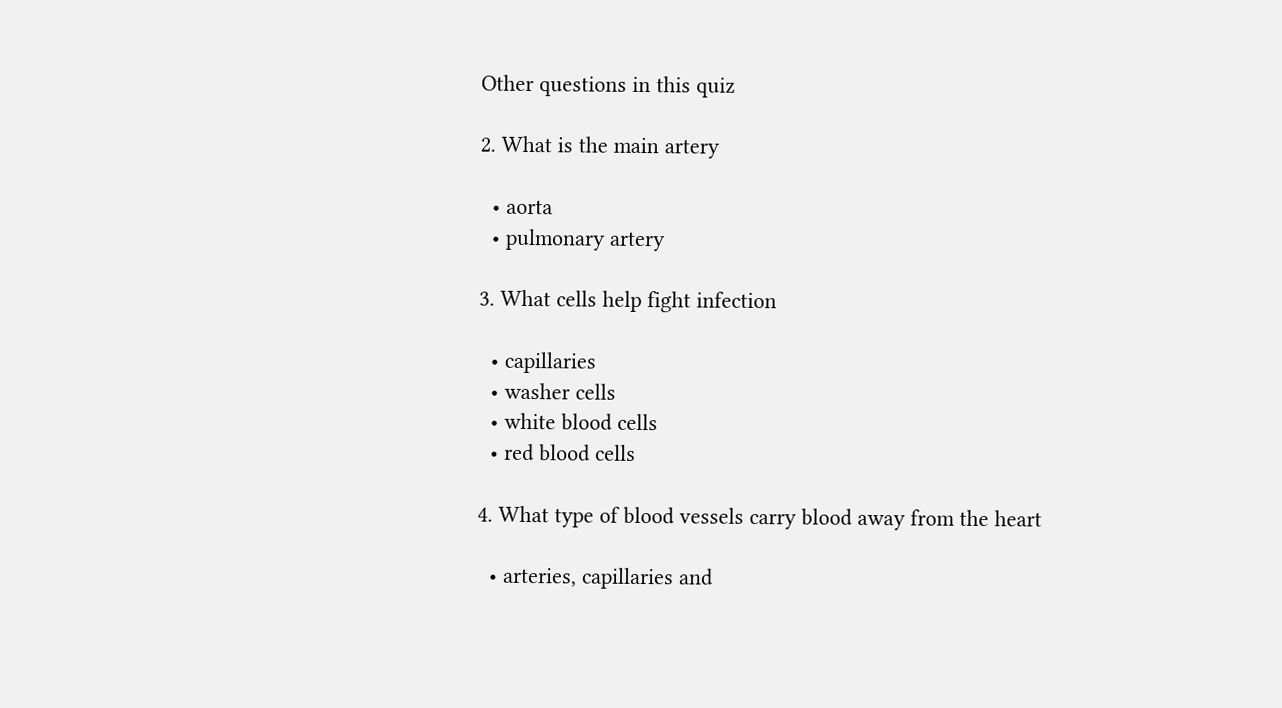Other questions in this quiz

2. What is the main artery

  • aorta
  • pulmonary artery

3. What cells help fight infection

  • capillaries
  • washer cells
  • white blood cells
  • red blood cells

4. What type of blood vessels carry blood away from the heart

  • arteries, capillaries and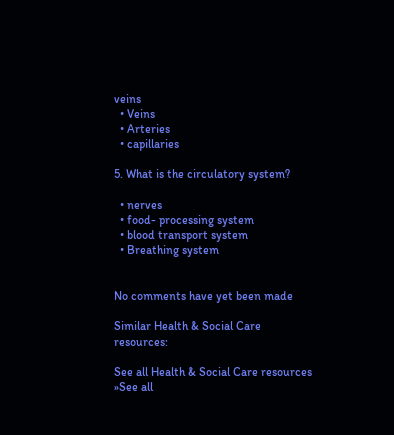veins
  • Veins
  • Arteries
  • capillaries

5. What is the circulatory system?

  • nerves
  • food- processing system
  • blood transport system
  • Breathing system


No comments have yet been made

Similar Health & Social Care resources:

See all Health & Social Care resources »See all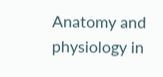Anatomy and physiology in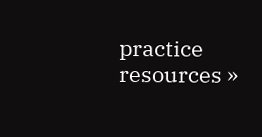practice resources »